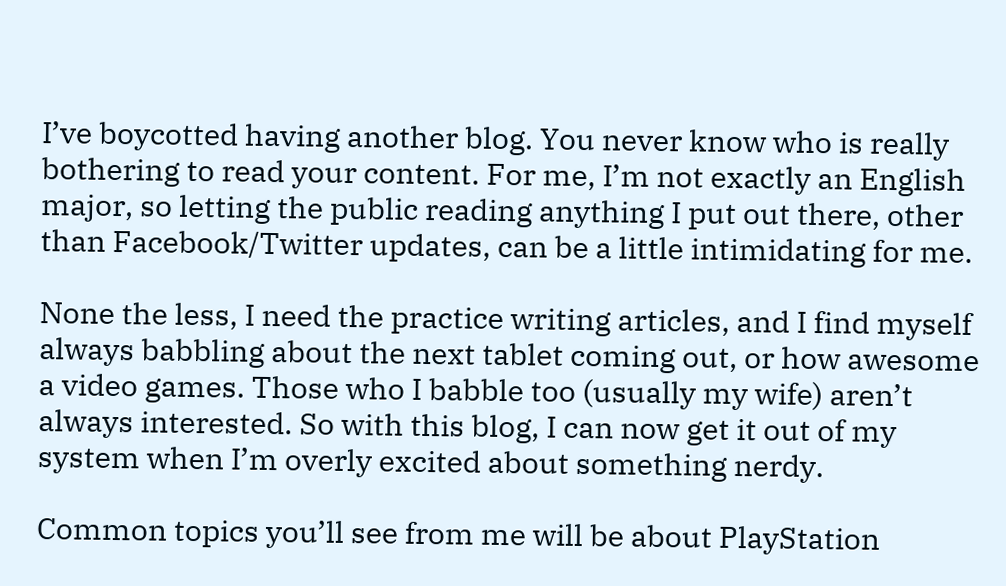I’ve boycotted having another blog. You never know who is really bothering to read your content. For me, I’m not exactly an English major, so letting the public reading anything I put out there, other than Facebook/Twitter updates, can be a little intimidating for me.

None the less, I need the practice writing articles, and I find myself always babbling about the next tablet coming out, or how awesome a video games. Those who I babble too (usually my wife) aren’t always interested. So with this blog, I can now get it out of my system when I’m overly excited about something nerdy.

Common topics you’ll see from me will be about PlayStation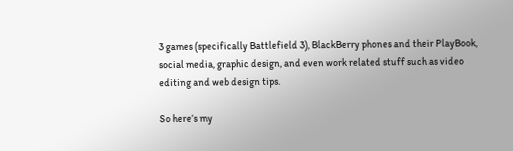3 games (specifically Battlefield 3), BlackBerry phones and their PlayBook, social media, graphic design, and even work related stuff such as video editing and web design tips.

So here’s my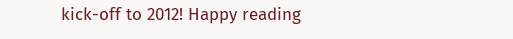kick-off to 2012! Happy reading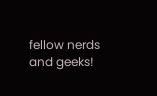fellow nerds and geeks!